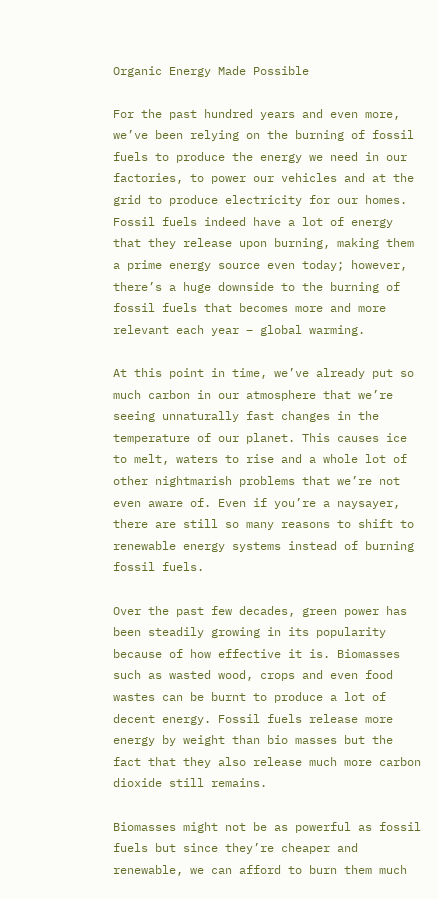Organic Energy Made Possible

For the past hundred years and even more, we’ve been relying on the burning of fossil fuels to produce the energy we need in our factories, to power our vehicles and at the grid to produce electricity for our homes. Fossil fuels indeed have a lot of energy that they release upon burning, making them a prime energy source even today; however, there’s a huge downside to the burning of fossil fuels that becomes more and more relevant each year – global warming.

At this point in time, we’ve already put so much carbon in our atmosphere that we’re seeing unnaturally fast changes in the temperature of our planet. This causes ice to melt, waters to rise and a whole lot of other nightmarish problems that we’re not even aware of. Even if you’re a naysayer, there are still so many reasons to shift to renewable energy systems instead of burning fossil fuels.

Over the past few decades, green power has been steadily growing in its popularity because of how effective it is. Biomasses such as wasted wood, crops and even food wastes can be burnt to produce a lot of decent energy. Fossil fuels release more energy by weight than bio masses but the fact that they also release much more carbon dioxide still remains.

Biomasses might not be as powerful as fossil fuels but since they’re cheaper and renewable, we can afford to burn them much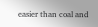easier than coal and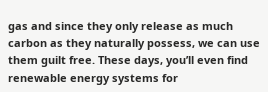gas and since they only release as much carbon as they naturally possess, we can use them guilt free. These days, you’ll even find renewable energy systems for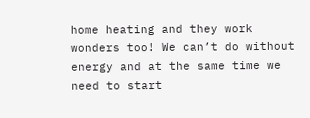home heating and they work wonders too! We can’t do without energy and at the same time we need to start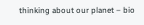thinking about our planet – bio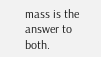mass is the answer to both.